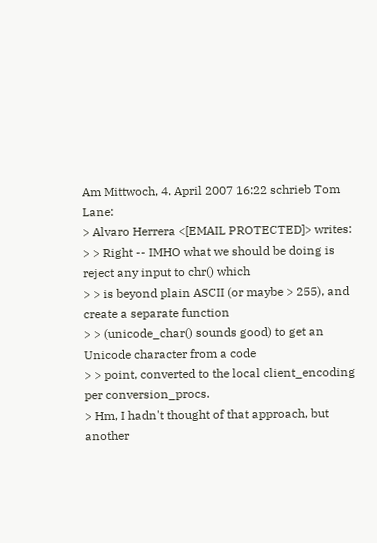Am Mittwoch, 4. April 2007 16:22 schrieb Tom Lane:
> Alvaro Herrera <[EMAIL PROTECTED]> writes:
> > Right -- IMHO what we should be doing is reject any input to chr() which
> > is beyond plain ASCII (or maybe > 255), and create a separate function
> > (unicode_char() sounds good) to get an Unicode character from a code
> > point, converted to the local client_encoding per conversion_procs.
> Hm, I hadn't thought of that approach, but another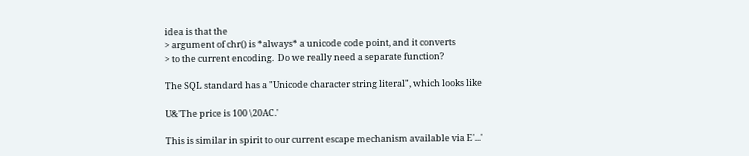idea is that the
> argument of chr() is *always* a unicode code point, and it converts
> to the current encoding.  Do we really need a separate function?

The SQL standard has a "Unicode character string literal", which looks like

U&'The price is 100 \20AC.'

This is similar in spirit to our current escape mechanism available via E'...'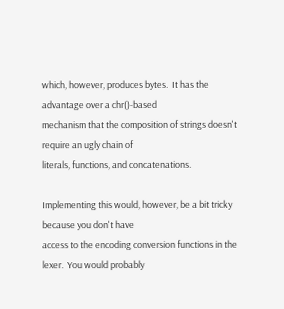which, however, produces bytes.  It has the advantage over a chr()-based
mechanism that the composition of strings doesn't require an ugly chain of
literals, functions, and concatenations.

Implementing this would, however, be a bit tricky because you don't have
access to the encoding conversion functions in the lexer.  You would probably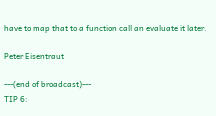have to map that to a function call an evaluate it later.

Peter Eisentraut

---(end of broadcast)---
TIP 6: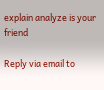explain analyze is your friend

Reply via email to